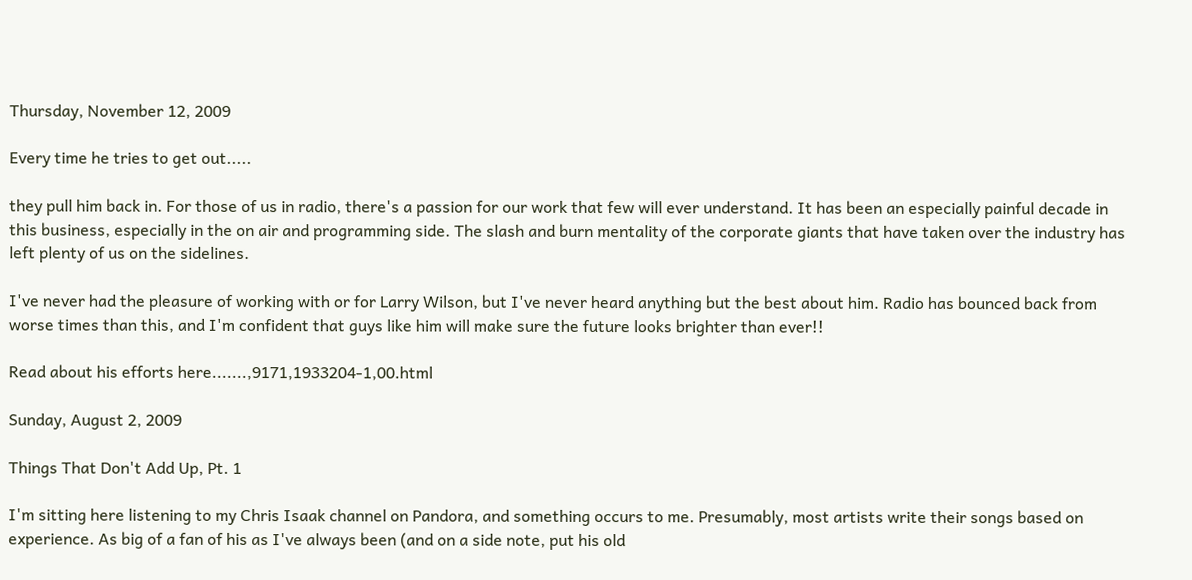Thursday, November 12, 2009

Every time he tries to get out.....

they pull him back in. For those of us in radio, there's a passion for our work that few will ever understand. It has been an especially painful decade in this business, especially in the on air and programming side. The slash and burn mentality of the corporate giants that have taken over the industry has left plenty of us on the sidelines.

I've never had the pleasure of working with or for Larry Wilson, but I've never heard anything but the best about him. Radio has bounced back from worse times than this, and I'm confident that guys like him will make sure the future looks brighter than ever!!

Read about his efforts here.......,9171,1933204-1,00.html

Sunday, August 2, 2009

Things That Don't Add Up, Pt. 1

I'm sitting here listening to my Chris Isaak channel on Pandora, and something occurs to me. Presumably, most artists write their songs based on experience. As big of a fan of his as I've always been (and on a side note, put his old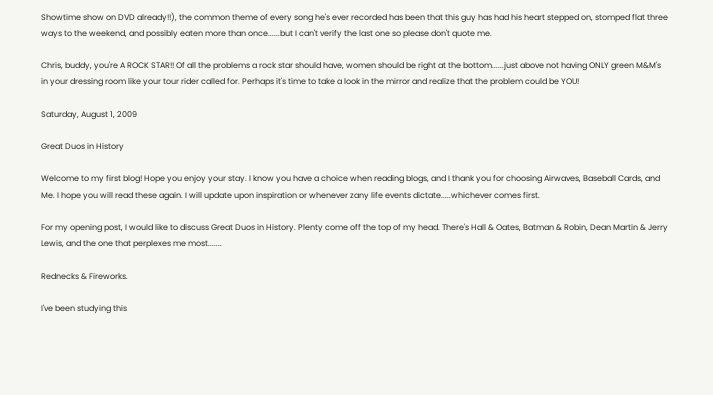Showtime show on DVD already!!), the common theme of every song he's ever recorded has been that this guy has had his heart stepped on, stomped flat three ways to the weekend, and possibly eaten more than once......but I can't verify the last one so please don't quote me.

Chris, buddy, you're A ROCK STAR!! Of all the problems a rock star should have, women should be right at the bottom......just above not having ONLY green M&M's in your dressing room like your tour rider called for. Perhaps it's time to take a look in the mirror and realize that the problem could be YOU!

Saturday, August 1, 2009

Great Duos in History

Welcome to my first blog! Hope you enjoy your stay. I know you have a choice when reading blogs, and I thank you for choosing Airwaves, Baseball Cards, and Me. I hope you will read these again. I will update upon inspiration or whenever zany life events dictate.....whichever comes first.

For my opening post, I would like to discuss Great Duos in History. Plenty come off the top of my head. There's Hall & Oates, Batman & Robin, Dean Martin & Jerry Lewis, and the one that perplexes me most.......

Rednecks & Fireworks.

I've been studying this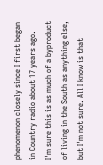phenomenon closely since I first began in Country radio about 17 years ago. I'm sure this is as much of a byproduct of living in the South as anything else, but I'm not sure. All I know is that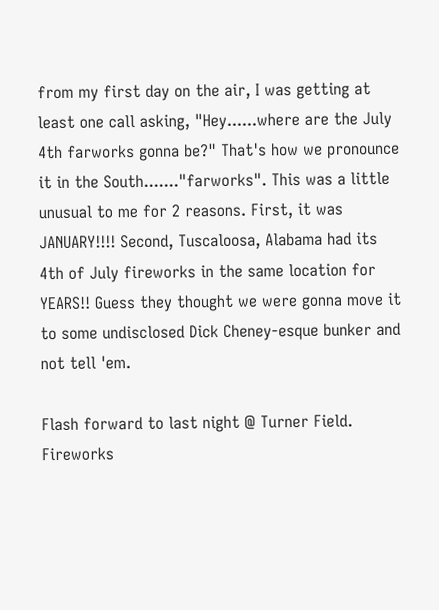from my first day on the air, I was getting at least one call asking, "Hey......where are the July 4th farworks gonna be?" That's how we pronounce it in the South......."farworks". This was a little unusual to me for 2 reasons. First, it was JANUARY!!!! Second, Tuscaloosa, Alabama had its 4th of July fireworks in the same location for YEARS!! Guess they thought we were gonna move it to some undisclosed Dick Cheney-esque bunker and not tell 'em.

Flash forward to last night @ Turner Field. Fireworks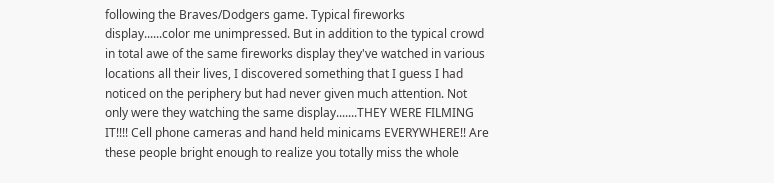following the Braves/Dodgers game. Typical fireworks display......color me unimpressed. But in addition to the typical crowd in total awe of the same fireworks display they've watched in various locations all their lives, I discovered something that I guess I had noticed on the periphery but had never given much attention. Not only were they watching the same display.......THEY WERE FILMING IT!!!! Cell phone cameras and hand held minicams EVERYWHERE!! Are these people bright enough to realize you totally miss the whole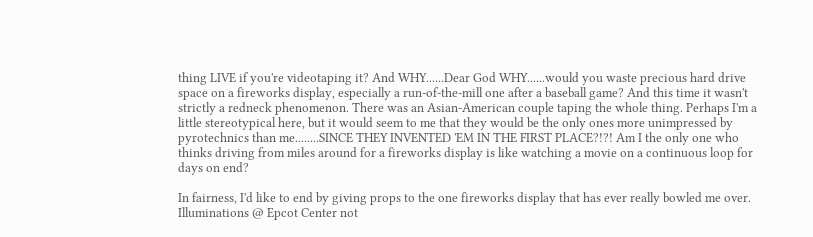thing LIVE if you're videotaping it? And WHY......Dear God WHY......would you waste precious hard drive space on a fireworks display, especially a run-of-the-mill one after a baseball game? And this time it wasn't strictly a redneck phenomenon. There was an Asian-American couple taping the whole thing. Perhaps I'm a little stereotypical here, but it would seem to me that they would be the only ones more unimpressed by pyrotechnics than me........SINCE THEY INVENTED 'EM IN THE FIRST PLACE?!?! Am I the only one who thinks driving from miles around for a fireworks display is like watching a movie on a continuous loop for days on end?

In fairness, I'd like to end by giving props to the one fireworks display that has ever really bowled me over. Illuminations @ Epcot Center not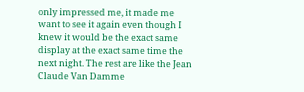only impressed me, it made me want to see it again even though I knew it would be the exact same display at the exact same time the next night. The rest are like the Jean Claude Van Damme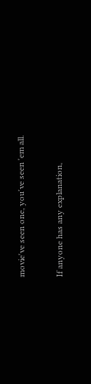movie've seen one, you've seen 'em all.

If anyone has any explanation,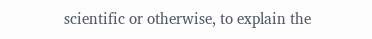scientific or otherwise, to explain the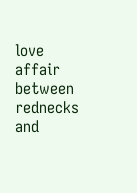love affair between rednecks and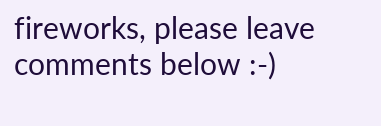fireworks, please leave comments below :-)